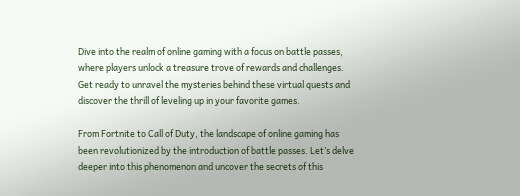Dive into the realm of online gaming with a focus on battle passes, where players unlock a treasure trove of rewards and challenges. Get ready to unravel the mysteries behind these virtual quests and discover the thrill of leveling up in your favorite games.

From Fortnite to Call of Duty, the landscape of online gaming has been revolutionized by the introduction of battle passes. Let’s delve deeper into this phenomenon and uncover the secrets of this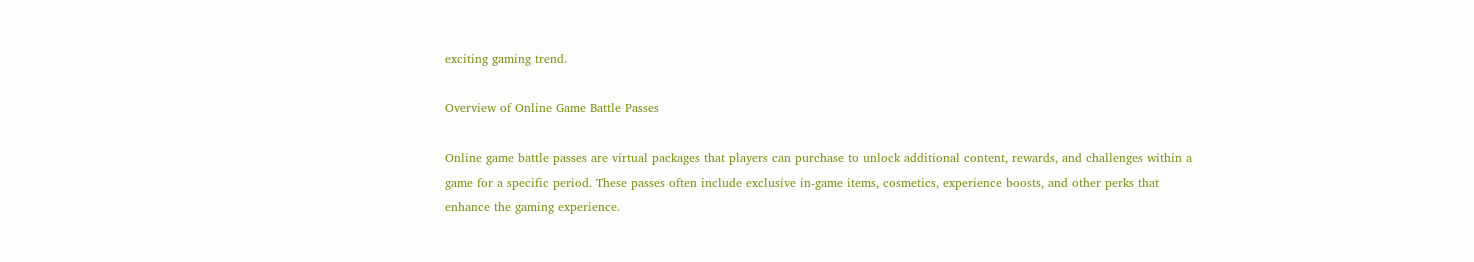exciting gaming trend.

Overview of Online Game Battle Passes

Online game battle passes are virtual packages that players can purchase to unlock additional content, rewards, and challenges within a game for a specific period. These passes often include exclusive in-game items, cosmetics, experience boosts, and other perks that enhance the gaming experience.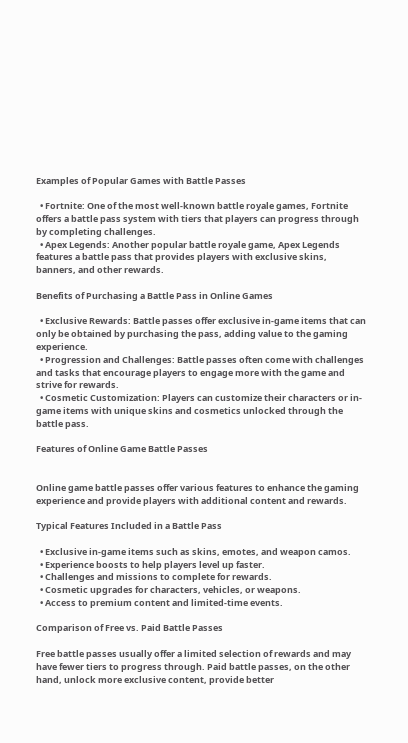Examples of Popular Games with Battle Passes

  • Fortnite: One of the most well-known battle royale games, Fortnite offers a battle pass system with tiers that players can progress through by completing challenges.
  • Apex Legends: Another popular battle royale game, Apex Legends features a battle pass that provides players with exclusive skins, banners, and other rewards.

Benefits of Purchasing a Battle Pass in Online Games

  • Exclusive Rewards: Battle passes offer exclusive in-game items that can only be obtained by purchasing the pass, adding value to the gaming experience.
  • Progression and Challenges: Battle passes often come with challenges and tasks that encourage players to engage more with the game and strive for rewards.
  • Cosmetic Customization: Players can customize their characters or in-game items with unique skins and cosmetics unlocked through the battle pass.

Features of Online Game Battle Passes


Online game battle passes offer various features to enhance the gaming experience and provide players with additional content and rewards.

Typical Features Included in a Battle Pass

  • Exclusive in-game items such as skins, emotes, and weapon camos.
  • Experience boosts to help players level up faster.
  • Challenges and missions to complete for rewards.
  • Cosmetic upgrades for characters, vehicles, or weapons.
  • Access to premium content and limited-time events.

Comparison of Free vs. Paid Battle Passes

Free battle passes usually offer a limited selection of rewards and may have fewer tiers to progress through. Paid battle passes, on the other hand, unlock more exclusive content, provide better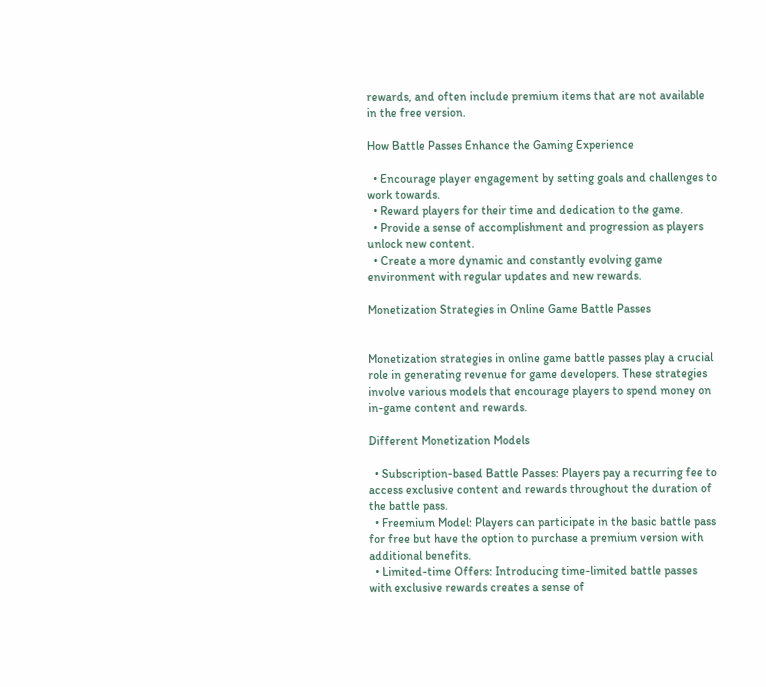rewards, and often include premium items that are not available in the free version.

How Battle Passes Enhance the Gaming Experience

  • Encourage player engagement by setting goals and challenges to work towards.
  • Reward players for their time and dedication to the game.
  • Provide a sense of accomplishment and progression as players unlock new content.
  • Create a more dynamic and constantly evolving game environment with regular updates and new rewards.

Monetization Strategies in Online Game Battle Passes


Monetization strategies in online game battle passes play a crucial role in generating revenue for game developers. These strategies involve various models that encourage players to spend money on in-game content and rewards.

Different Monetization Models

  • Subscription-based Battle Passes: Players pay a recurring fee to access exclusive content and rewards throughout the duration of the battle pass.
  • Freemium Model: Players can participate in the basic battle pass for free but have the option to purchase a premium version with additional benefits.
  • Limited-time Offers: Introducing time-limited battle passes with exclusive rewards creates a sense of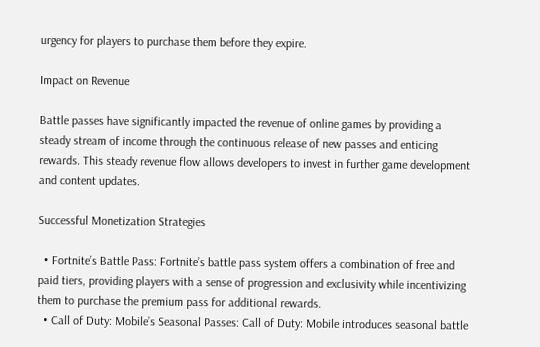urgency for players to purchase them before they expire.

Impact on Revenue

Battle passes have significantly impacted the revenue of online games by providing a steady stream of income through the continuous release of new passes and enticing rewards. This steady revenue flow allows developers to invest in further game development and content updates.

Successful Monetization Strategies

  • Fortnite’s Battle Pass: Fortnite’s battle pass system offers a combination of free and paid tiers, providing players with a sense of progression and exclusivity while incentivizing them to purchase the premium pass for additional rewards.
  • Call of Duty: Mobile’s Seasonal Passes: Call of Duty: Mobile introduces seasonal battle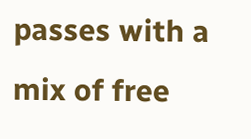passes with a mix of free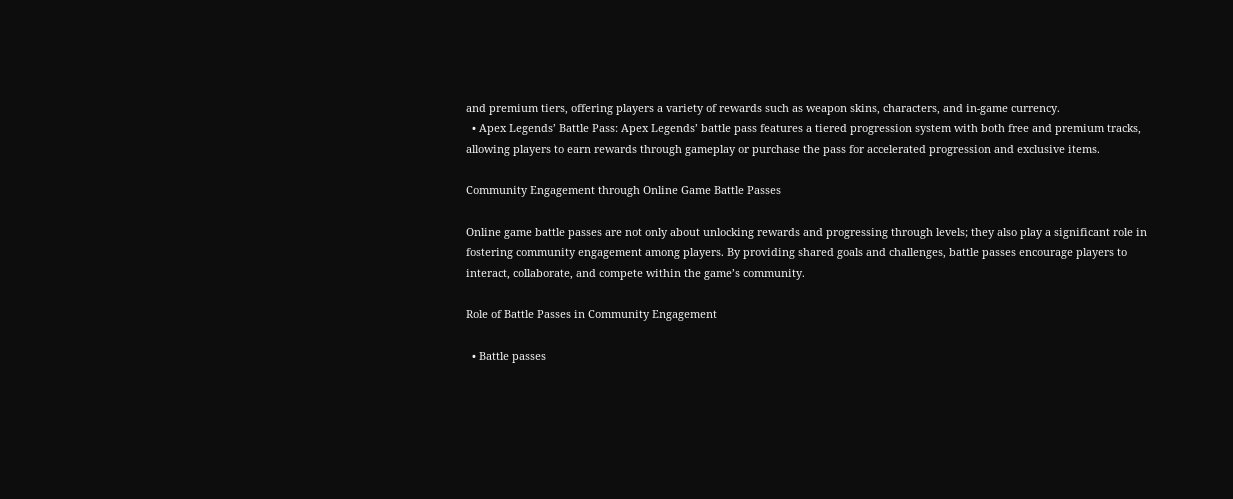and premium tiers, offering players a variety of rewards such as weapon skins, characters, and in-game currency.
  • Apex Legends’ Battle Pass: Apex Legends’ battle pass features a tiered progression system with both free and premium tracks, allowing players to earn rewards through gameplay or purchase the pass for accelerated progression and exclusive items.

Community Engagement through Online Game Battle Passes

Online game battle passes are not only about unlocking rewards and progressing through levels; they also play a significant role in fostering community engagement among players. By providing shared goals and challenges, battle passes encourage players to interact, collaborate, and compete within the game’s community.

Role of Battle Passes in Community Engagement

  • Battle passes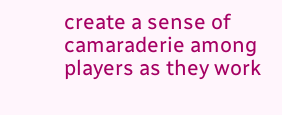create a sense of camaraderie among players as they work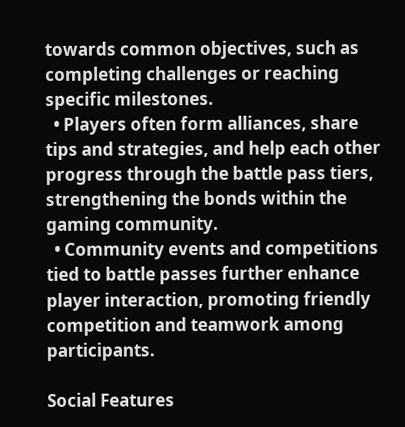towards common objectives, such as completing challenges or reaching specific milestones.
  • Players often form alliances, share tips and strategies, and help each other progress through the battle pass tiers, strengthening the bonds within the gaming community.
  • Community events and competitions tied to battle passes further enhance player interaction, promoting friendly competition and teamwork among participants.

Social Features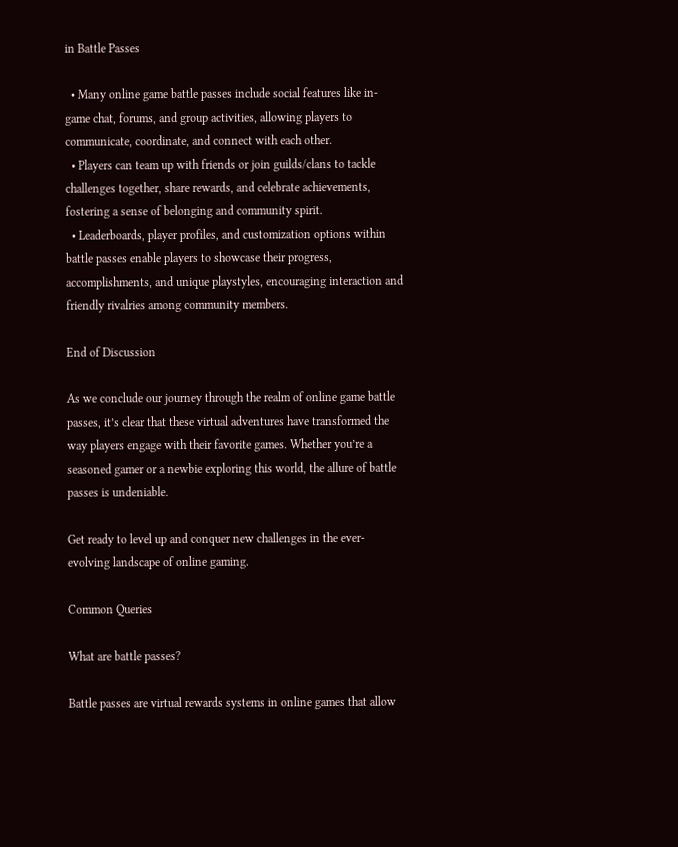in Battle Passes

  • Many online game battle passes include social features like in-game chat, forums, and group activities, allowing players to communicate, coordinate, and connect with each other.
  • Players can team up with friends or join guilds/clans to tackle challenges together, share rewards, and celebrate achievements, fostering a sense of belonging and community spirit.
  • Leaderboards, player profiles, and customization options within battle passes enable players to showcase their progress, accomplishments, and unique playstyles, encouraging interaction and friendly rivalries among community members.

End of Discussion

As we conclude our journey through the realm of online game battle passes, it’s clear that these virtual adventures have transformed the way players engage with their favorite games. Whether you’re a seasoned gamer or a newbie exploring this world, the allure of battle passes is undeniable.

Get ready to level up and conquer new challenges in the ever-evolving landscape of online gaming.

Common Queries

What are battle passes?

Battle passes are virtual rewards systems in online games that allow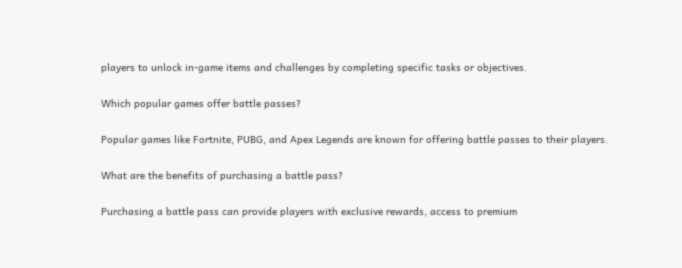players to unlock in-game items and challenges by completing specific tasks or objectives.

Which popular games offer battle passes?

Popular games like Fortnite, PUBG, and Apex Legends are known for offering battle passes to their players.

What are the benefits of purchasing a battle pass?

Purchasing a battle pass can provide players with exclusive rewards, access to premium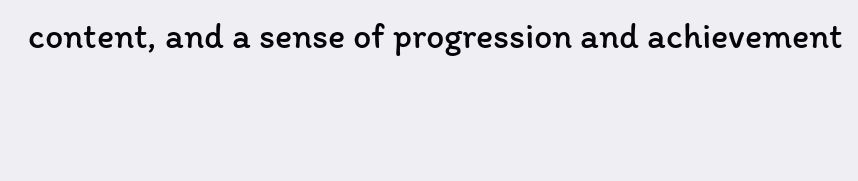content, and a sense of progression and achievement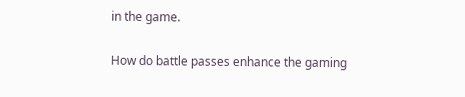in the game.

How do battle passes enhance the gaming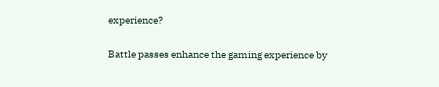experience?

Battle passes enhance the gaming experience by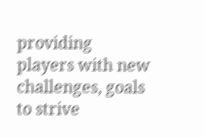providing players with new challenges, goals to strive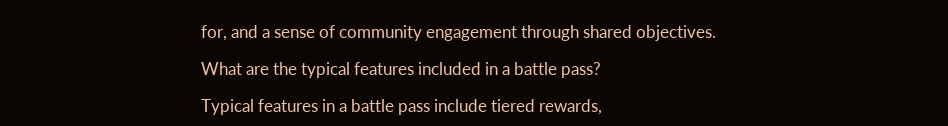for, and a sense of community engagement through shared objectives.

What are the typical features included in a battle pass?

Typical features in a battle pass include tiered rewards,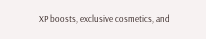XP boosts, exclusive cosmetics, and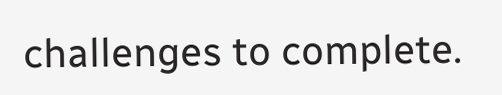challenges to complete.